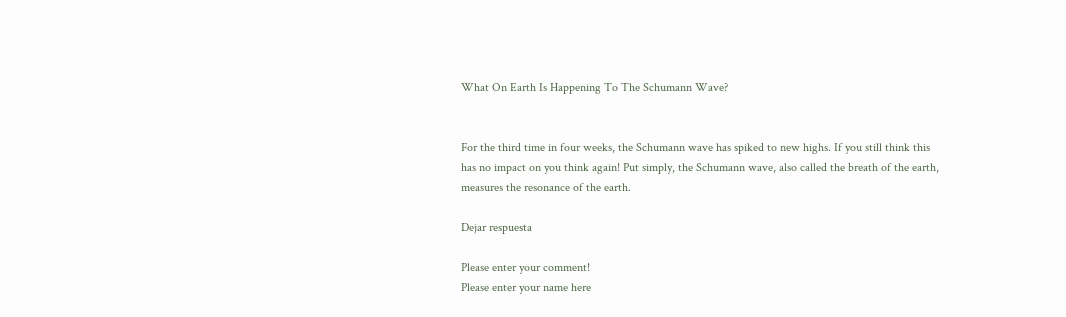What On Earth Is Happening To The Schumann Wave?


For the third time in four weeks, the Schumann wave has spiked to new highs. If you still think this has no impact on you think again! Put simply, the Schumann wave, also called the breath of the earth, measures the resonance of the earth.

Dejar respuesta

Please enter your comment!
Please enter your name here